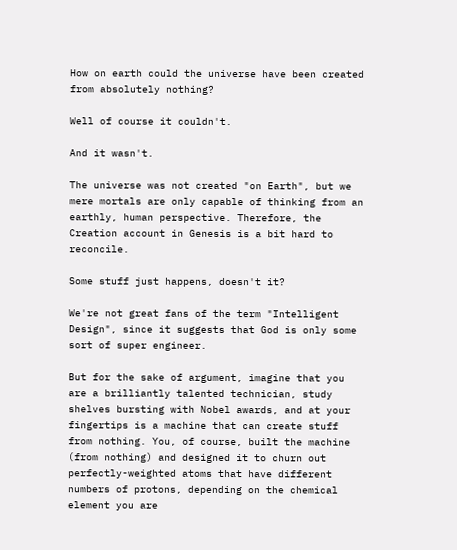How on earth could the universe have been created from absolutely nothing?

Well of course it couldn't.

And it wasn't.

The universe was not created "on Earth", but we mere mortals are only capable of thinking from an earthly, human perspective. Therefore, the Creation account in Genesis is a bit hard to reconcile.

Some stuff just happens, doesn't it?

We're not great fans of the term "Intelligent Design", since it suggests that God is only some sort of super engineer.

But for the sake of argument, imagine that you are a brilliantly talented technician, study shelves bursting with Nobel awards, and at your fingertips is a machine that can create stuff from nothing. You, of course, built the machine (from nothing) and designed it to churn out perfectly-weighted atoms that have different numbers of protons, depending on the chemical element you are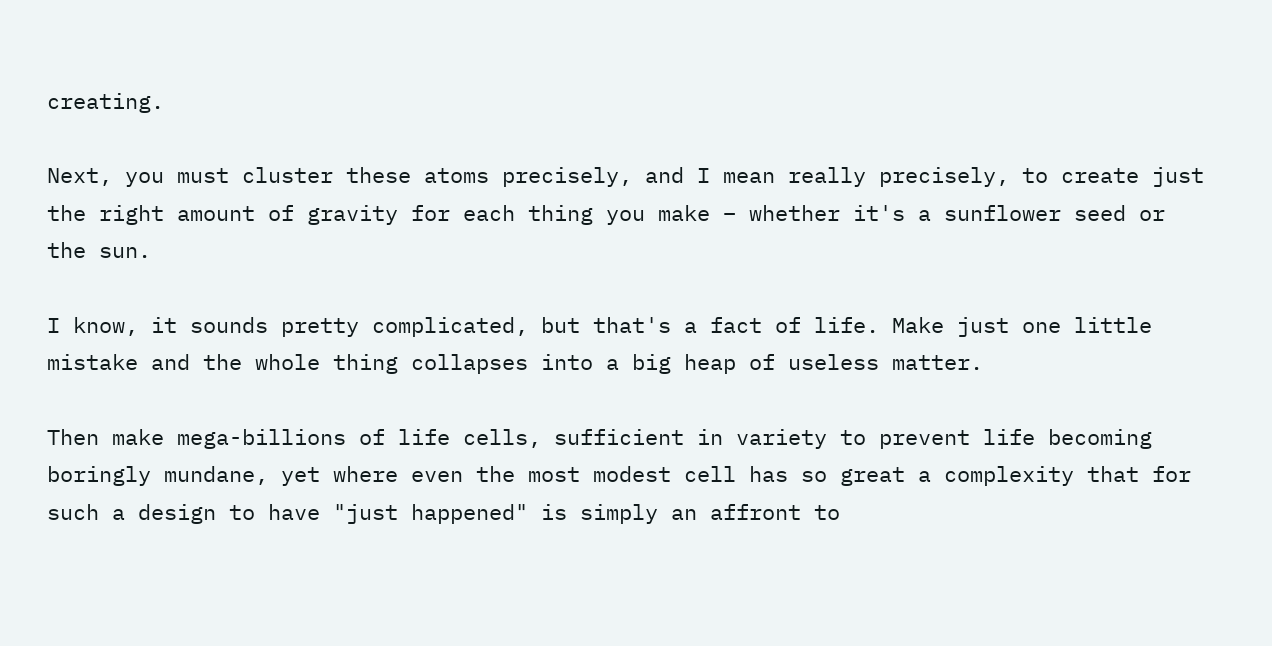creating.

Next, you must cluster these atoms precisely, and I mean really precisely, to create just the right amount of gravity for each thing you make – whether it's a sunflower seed or the sun.

I know, it sounds pretty complicated, but that's a fact of life. Make just one little mistake and the whole thing collapses into a big heap of useless matter.

Then make mega-billions of life cells, sufficient in variety to prevent life becoming boringly mundane, yet where even the most modest cell has so great a complexity that for such a design to have "just happened" is simply an affront to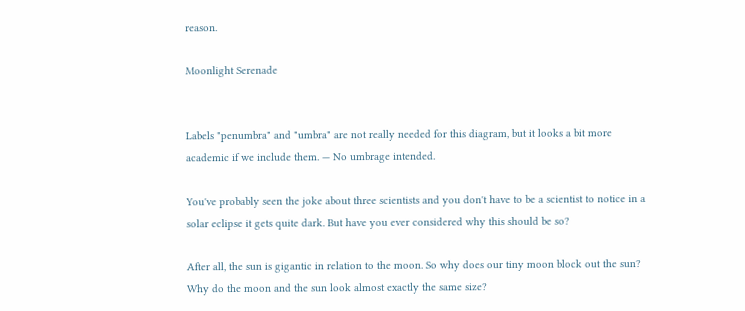reason.

Moonlight Serenade


Labels "penumbra" and "umbra" are not really needed for this diagram, but it looks a bit more academic if we include them. — No umbrage intended.

You've probably seen the joke about three scientists and you don't have to be a scientist to notice in a solar eclipse it gets quite dark. But have you ever considered why this should be so?

After all, the sun is gigantic in relation to the moon. So why does our tiny moon block out the sun? Why do the moon and the sun look almost exactly the same size?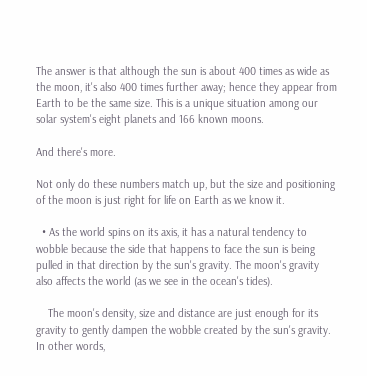The answer is that although the sun is about 400 times as wide as the moon, it's also 400 times further away; hence they appear from Earth to be the same size. This is a unique situation among our solar system's eight planets and 166 known moons.

And there's more.

Not only do these numbers match up, but the size and positioning of the moon is just right for life on Earth as we know it.

  • As the world spins on its axis, it has a natural tendency to wobble because the side that happens to face the sun is being pulled in that direction by the sun's gravity. The moon's gravity also affects the world (as we see in the ocean's tides).

    The moon's density, size and distance are just enough for its gravity to gently dampen the wobble created by the sun's gravity. In other words,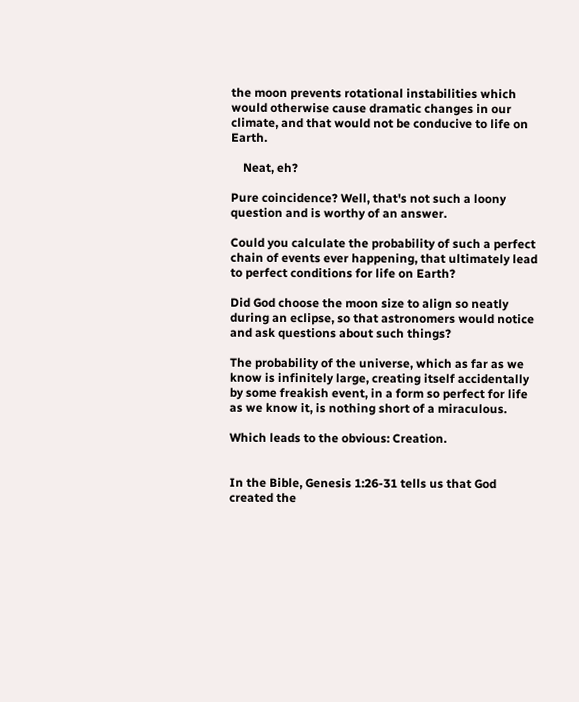the moon prevents rotational instabilities which would otherwise cause dramatic changes in our climate, and that would not be conducive to life on Earth.

    Neat, eh?

Pure coincidence? Well, that's not such a loony question and is worthy of an answer.

Could you calculate the probability of such a perfect chain of events ever happening, that ultimately lead to perfect conditions for life on Earth?

Did God choose the moon size to align so neatly during an eclipse, so that astronomers would notice and ask questions about such things?

The probability of the universe, which as far as we know is infinitely large, creating itself accidentally by some freakish event, in a form so perfect for life as we know it, is nothing short of a miraculous.

Which leads to the obvious: Creation.


In the Bible, Genesis 1:26-31 tells us that God created the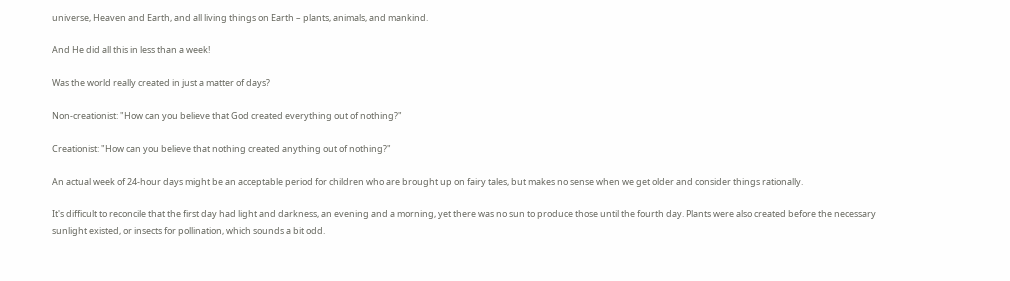universe, Heaven and Earth, and all living things on Earth – plants, animals, and mankind.

And He did all this in less than a week!

Was the world really created in just a matter of days?

Non-creationist: "How can you believe that God created everything out of nothing?"

Creationist: "How can you believe that nothing created anything out of nothing?"

An actual week of 24-hour days might be an acceptable period for children who are brought up on fairy tales, but makes no sense when we get older and consider things rationally.

It's difficult to reconcile that the first day had light and darkness, an evening and a morning, yet there was no sun to produce those until the fourth day. Plants were also created before the necessary sunlight existed, or insects for pollination, which sounds a bit odd.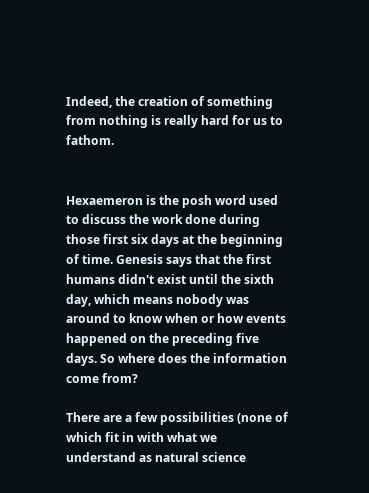Indeed, the creation of something from nothing is really hard for us to fathom.


Hexaemeron is the posh word used to discuss the work done during those first six days at the beginning of time. Genesis says that the first humans didn't exist until the sixth day, which means nobody was around to know when or how events happened on the preceding five days. So where does the information come from?

There are a few possibilities (none of which fit in with what we understand as natural science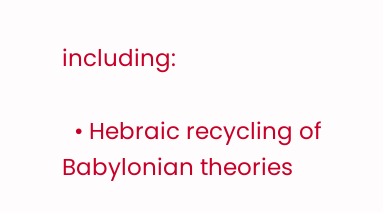including:

  • Hebraic recycling of Babylonian theories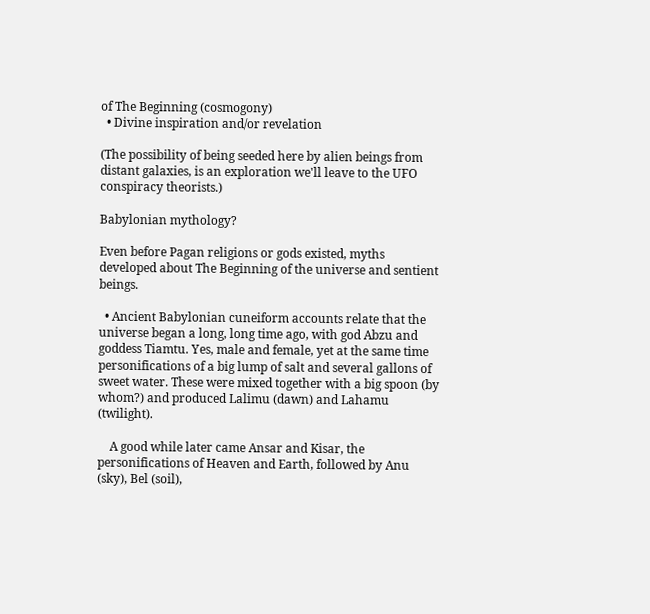of The Beginning (cosmogony)
  • Divine inspiration and/or revelation

(The possibility of being seeded here by alien beings from distant galaxies, is an exploration we'll leave to the UFO conspiracy theorists.)

Babylonian mythology?

Even before Pagan religions or gods existed, myths developed about The Beginning of the universe and sentient beings.

  • Ancient Babylonian cuneiform accounts relate that the universe began a long, long time ago, with god Abzu and goddess Tiamtu. Yes, male and female, yet at the same time personifications of a big lump of salt and several gallons of sweet water. These were mixed together with a big spoon (by whom?) and produced Lalimu (dawn) and Lahamu (twilight).

    A good while later came Ansar and Kisar, the personifications of Heaven and Earth, followed by Anu (sky), Bel (soil),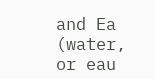and Ea (water, or eau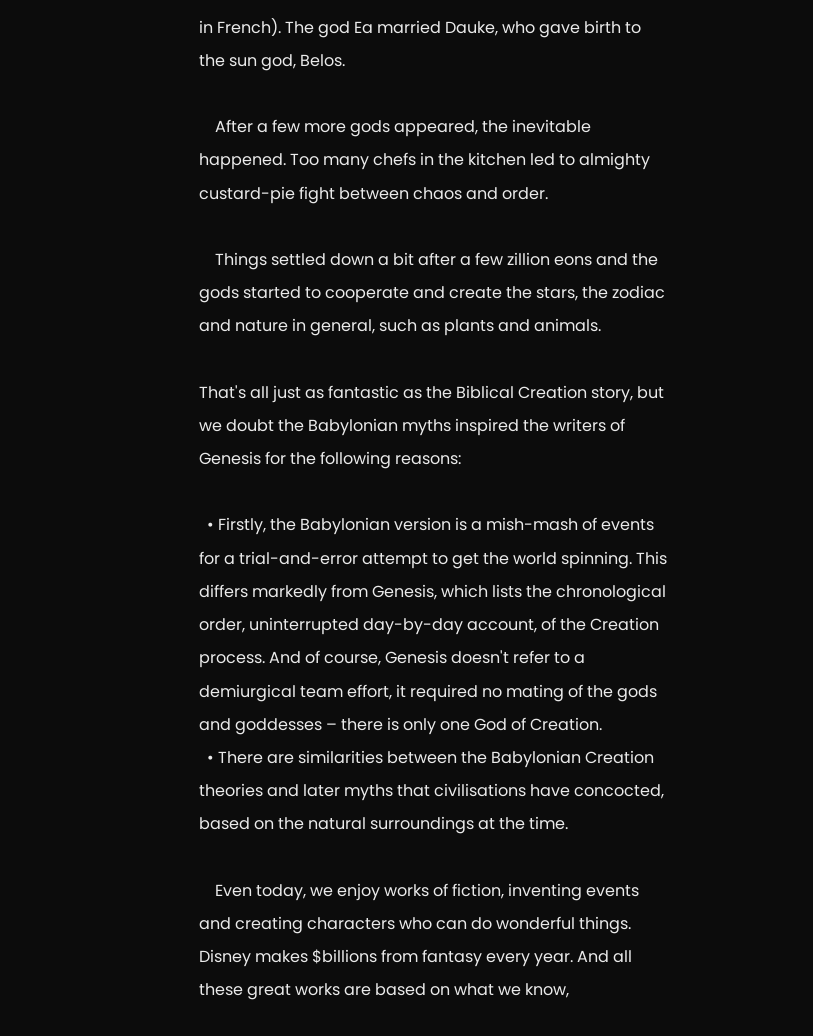in French). The god Ea married Dauke, who gave birth to the sun god, Belos.

    After a few more gods appeared, the inevitable happened. Too many chefs in the kitchen led to almighty custard-pie fight between chaos and order.

    Things settled down a bit after a few zillion eons and the gods started to cooperate and create the stars, the zodiac and nature in general, such as plants and animals.

That's all just as fantastic as the Biblical Creation story, but we doubt the Babylonian myths inspired the writers of Genesis for the following reasons:

  • Firstly, the Babylonian version is a mish-mash of events for a trial-and-error attempt to get the world spinning. This differs markedly from Genesis, which lists the chronological order, uninterrupted day-by-day account, of the Creation process. And of course, Genesis doesn't refer to a demiurgical team effort, it required no mating of the gods and goddesses – there is only one God of Creation.
  • There are similarities between the Babylonian Creation theories and later myths that civilisations have concocted, based on the natural surroundings at the time.

    Even today, we enjoy works of fiction, inventing events and creating characters who can do wonderful things. Disney makes $billions from fantasy every year. And all these great works are based on what we know,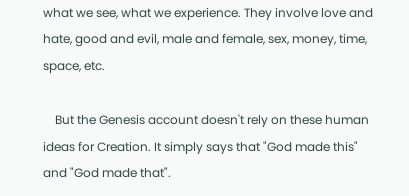what we see, what we experience. They involve love and hate, good and evil, male and female, sex, money, time, space, etc.

    But the Genesis account doesn't rely on these human ideas for Creation. It simply says that "God made this" and "God made that".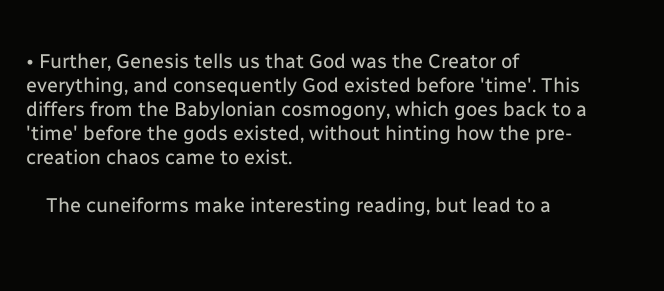• Further, Genesis tells us that God was the Creator of everything, and consequently God existed before 'time'. This differs from the Babylonian cosmogony, which goes back to a 'time' before the gods existed, without hinting how the pre-creation chaos came to exist.

    The cuneiforms make interesting reading, but lead to a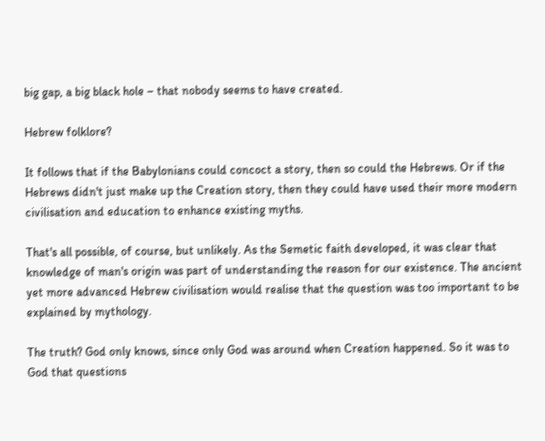big gap, a big black hole – that nobody seems to have created.

Hebrew folklore?

It follows that if the Babylonians could concoct a story, then so could the Hebrews. Or if the Hebrews didn't just make up the Creation story, then they could have used their more modern civilisation and education to enhance existing myths.

That's all possible, of course, but unlikely. As the Semetic faith developed, it was clear that knowledge of man's origin was part of understanding the reason for our existence. The ancient yet more advanced Hebrew civilisation would realise that the question was too important to be explained by mythology.

The truth? God only knows, since only God was around when Creation happened. So it was to God that questions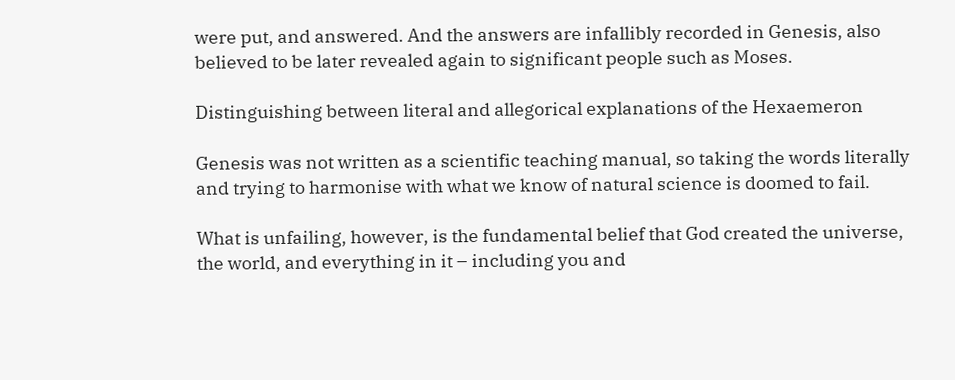were put, and answered. And the answers are infallibly recorded in Genesis, also believed to be later revealed again to significant people such as Moses.

Distinguishing between literal and allegorical explanations of the Hexaemeron

Genesis was not written as a scientific teaching manual, so taking the words literally and trying to harmonise with what we know of natural science is doomed to fail.

What is unfailing, however, is the fundamental belief that God created the universe, the world, and everything in it – including you and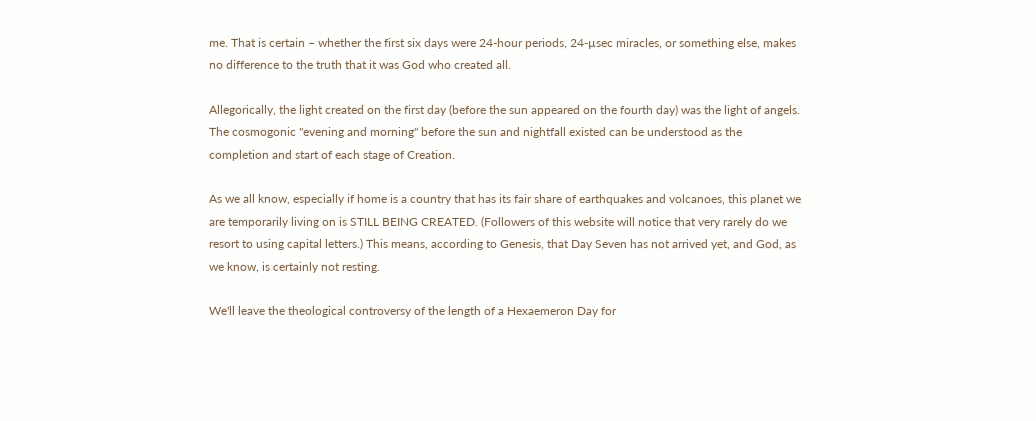me. That is certain – whether the first six days were 24-hour periods, 24-µsec miracles, or something else, makes no difference to the truth that it was God who created all.

Allegorically, the light created on the first day (before the sun appeared on the fourth day) was the light of angels. The cosmogonic "evening and morning" before the sun and nightfall existed can be understood as the completion and start of each stage of Creation.

As we all know, especially if home is a country that has its fair share of earthquakes and volcanoes, this planet we are temporarily living on is STILL BEING CREATED. (Followers of this website will notice that very rarely do we resort to using capital letters.) This means, according to Genesis, that Day Seven has not arrived yet, and God, as we know, is certainly not resting.

We'll leave the theological controversy of the length of a Hexaemeron Day for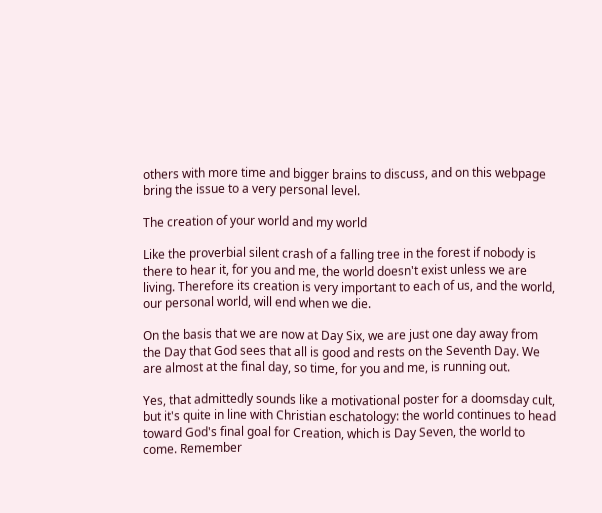others with more time and bigger brains to discuss, and on this webpage bring the issue to a very personal level.

The creation of your world and my world

Like the proverbial silent crash of a falling tree in the forest if nobody is there to hear it, for you and me, the world doesn't exist unless we are living. Therefore its creation is very important to each of us, and the world, our personal world, will end when we die.

On the basis that we are now at Day Six, we are just one day away from the Day that God sees that all is good and rests on the Seventh Day. We are almost at the final day, so time, for you and me, is running out.

Yes, that admittedly sounds like a motivational poster for a doomsday cult, but it's quite in line with Christian eschatology: the world continues to head toward God's final goal for Creation, which is Day Seven, the world to come. Remember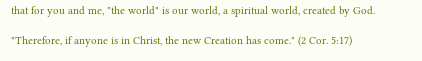that for you and me, "the world" is our world, a spiritual world, created by God.

"Therefore, if anyone is in Christ, the new Creation has come." (2 Cor. 5:17)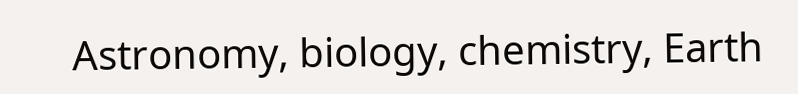Astronomy, biology, chemistry, Earth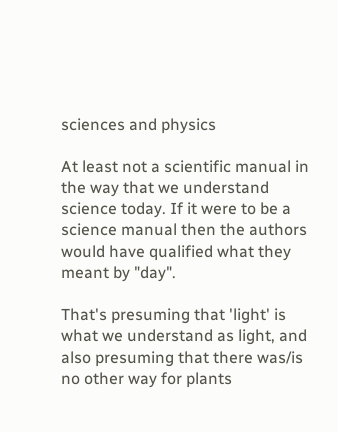sciences and physics

At least not a scientific manual in the way that we understand science today. If it were to be a science manual then the authors would have qualified what they meant by "day".

That's presuming that 'light' is what we understand as light, and also presuming that there was/is no other way for plants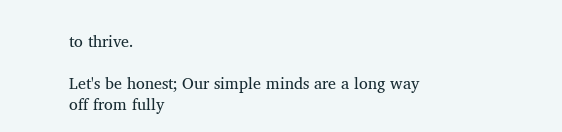to thrive.

Let's be honest; Our simple minds are a long way off from fully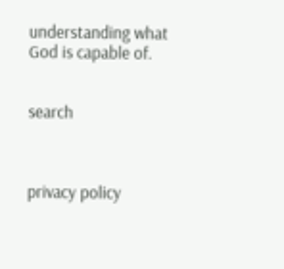understanding what God is capable of.


search



privacy policy